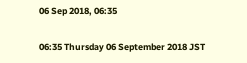06 Sep 2018, 06:35

06:35 Thursday 06 September 2018 JST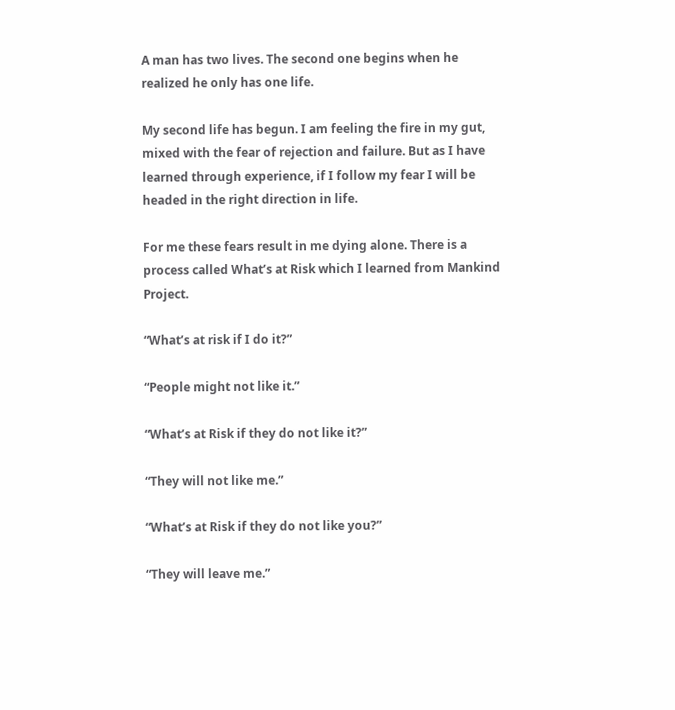A man has two lives. The second one begins when he realized he only has one life.

My second life has begun. I am feeling the fire in my gut, mixed with the fear of rejection and failure. But as I have learned through experience, if I follow my fear I will be headed in the right direction in life.

For me these fears result in me dying alone. There is a process called What’s at Risk which I learned from Mankind Project.

“What’s at risk if I do it?”

“People might not like it.”

“What’s at Risk if they do not like it?”

“They will not like me.”

“What’s at Risk if they do not like you?”

“They will leave me.”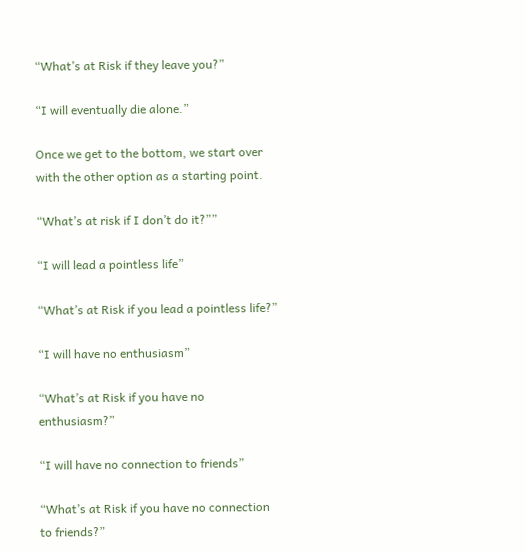“What’s at Risk if they leave you?”

“I will eventually die alone.”

Once we get to the bottom, we start over with the other option as a starting point.

“What’s at risk if I don’t do it?””

“I will lead a pointless life”

“What’s at Risk if you lead a pointless life?”

“I will have no enthusiasm”

“What’s at Risk if you have no enthusiasm?”

“I will have no connection to friends”

“What’s at Risk if you have no connection to friends?”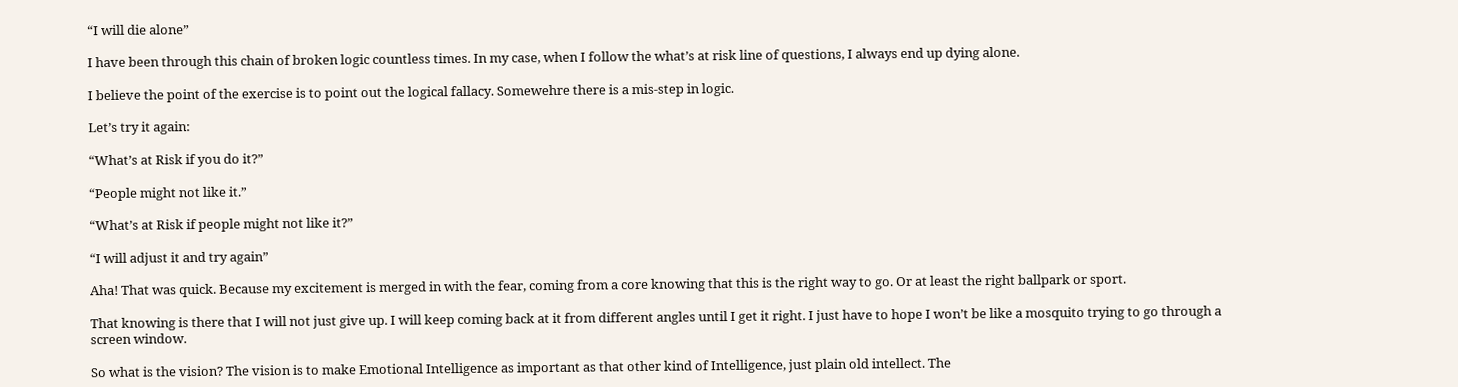“I will die alone”

I have been through this chain of broken logic countless times. In my case, when I follow the what’s at risk line of questions, I always end up dying alone.

I believe the point of the exercise is to point out the logical fallacy. Somewehre there is a mis-step in logic.

Let’s try it again:

“What’s at Risk if you do it?”

“People might not like it.”

“What’s at Risk if people might not like it?”

“I will adjust it and try again”

Aha! That was quick. Because my excitement is merged in with the fear, coming from a core knowing that this is the right way to go. Or at least the right ballpark or sport.

That knowing is there that I will not just give up. I will keep coming back at it from different angles until I get it right. I just have to hope I won’t be like a mosquito trying to go through a screen window.

So what is the vision? The vision is to make Emotional Intelligence as important as that other kind of Intelligence, just plain old intellect. The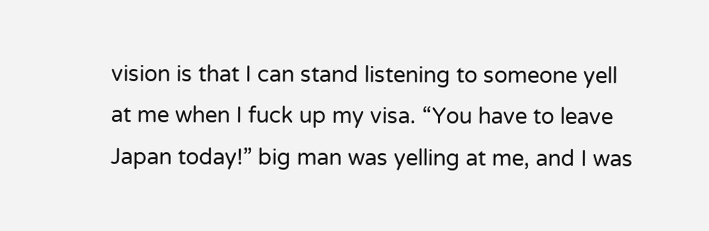vision is that I can stand listening to someone yell at me when I fuck up my visa. “You have to leave Japan today!” big man was yelling at me, and I was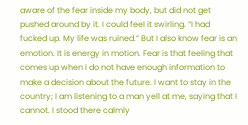aware of the fear inside my body, but did not get pushed around by it. I could feel it swirling. “I had fucked up. My life was ruined.” But I also know fear is an emotion. It is energy in motion. Fear is that feeling that comes up when I do not have enough information to make a decision about the future. I want to stay in the country; I am listening to a man yell at me, saying that I cannot. I stood there calmly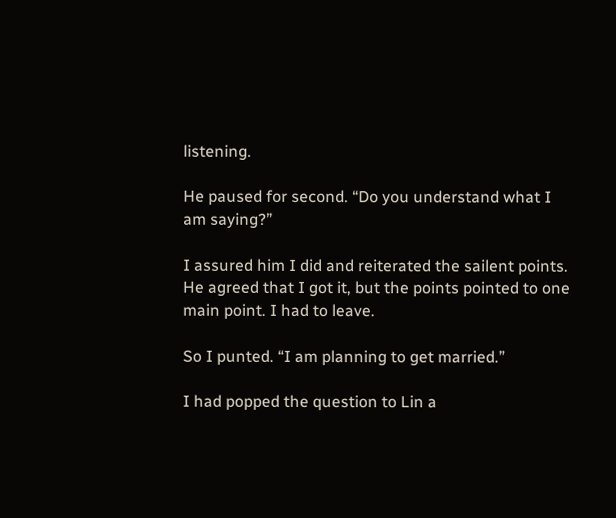listening.

He paused for second. “Do you understand what I am saying?”

I assured him I did and reiterated the sailent points. He agreed that I got it, but the points pointed to one main point. I had to leave.

So I punted. “I am planning to get married.”

I had popped the question to Lin a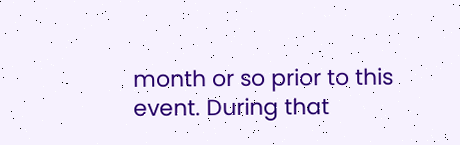month or so prior to this event. During that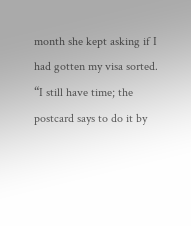month she kept asking if I had gotten my visa sorted. “I still have time; the postcard says to do it by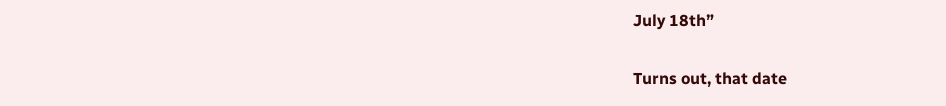July 18th”

Turns out, that date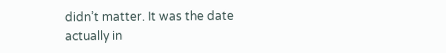didn’t matter. It was the date actually in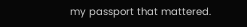my passport that mattered.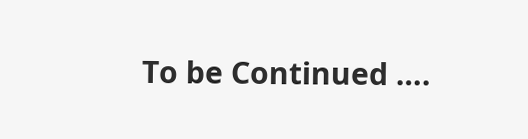To be Continued ….